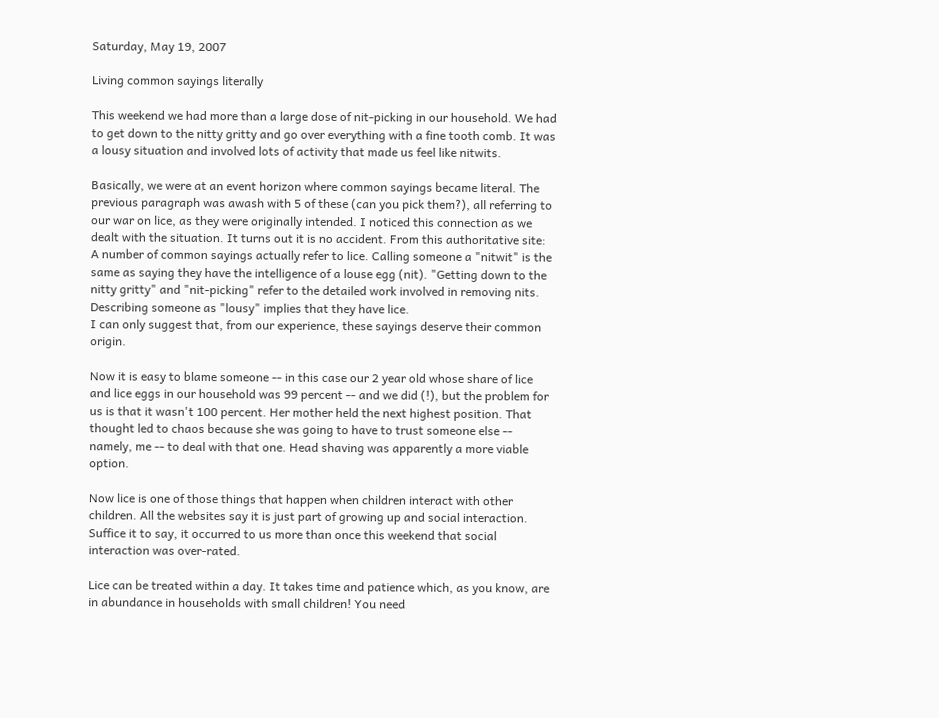Saturday, May 19, 2007

Living common sayings literally

This weekend we had more than a large dose of nit-picking in our household. We had to get down to the nitty gritty and go over everything with a fine tooth comb. It was a lousy situation and involved lots of activity that made us feel like nitwits.

Basically, we were at an event horizon where common sayings became literal. The previous paragraph was awash with 5 of these (can you pick them?), all referring to our war on lice, as they were originally intended. I noticed this connection as we dealt with the situation. It turns out it is no accident. From this authoritative site:
A number of common sayings actually refer to lice. Calling someone a "nitwit" is the same as saying they have the intelligence of a louse egg (nit). "Getting down to the nitty gritty" and "nit-picking" refer to the detailed work involved in removing nits. Describing someone as "lousy" implies that they have lice.
I can only suggest that, from our experience, these sayings deserve their common origin.

Now it is easy to blame someone -- in this case our 2 year old whose share of lice and lice eggs in our household was 99 percent -- and we did (!), but the problem for us is that it wasn't 100 percent. Her mother held the next highest position. That thought led to chaos because she was going to have to trust someone else -- namely, me -- to deal with that one. Head shaving was apparently a more viable option.

Now lice is one of those things that happen when children interact with other children. All the websites say it is just part of growing up and social interaction. Suffice it to say, it occurred to us more than once this weekend that social interaction was over-rated.

Lice can be treated within a day. It takes time and patience which, as you know, are in abundance in households with small children! You need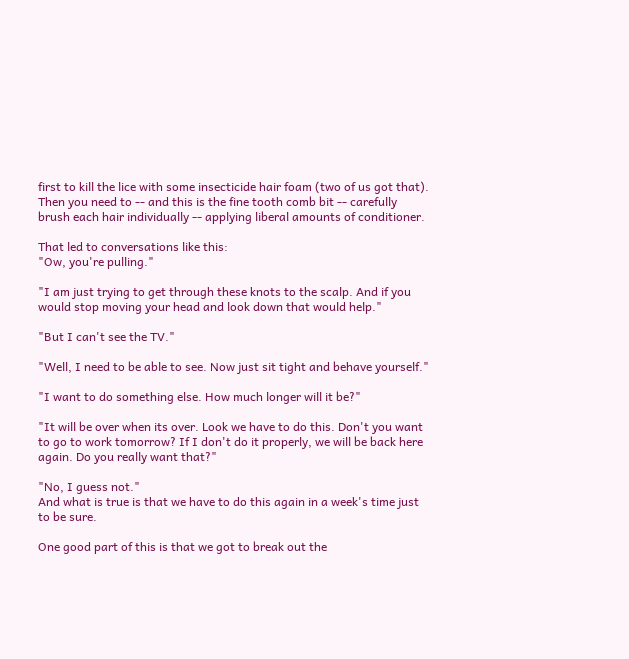first to kill the lice with some insecticide hair foam (two of us got that). Then you need to -- and this is the fine tooth comb bit -- carefully brush each hair individually -- applying liberal amounts of conditioner.

That led to conversations like this:
"Ow, you're pulling."

"I am just trying to get through these knots to the scalp. And if you would stop moving your head and look down that would help."

"But I can't see the TV."

"Well, I need to be able to see. Now just sit tight and behave yourself."

"I want to do something else. How much longer will it be?"

"It will be over when its over. Look we have to do this. Don't you want to go to work tomorrow? If I don't do it properly, we will be back here again. Do you really want that?"

"No, I guess not."
And what is true is that we have to do this again in a week's time just to be sure.

One good part of this is that we got to break out the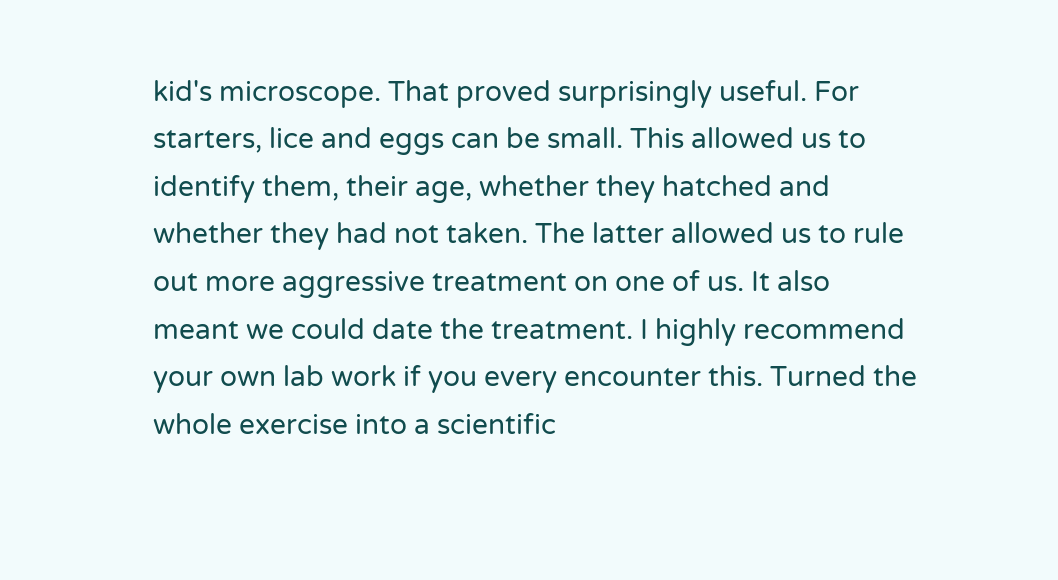kid's microscope. That proved surprisingly useful. For starters, lice and eggs can be small. This allowed us to identify them, their age, whether they hatched and whether they had not taken. The latter allowed us to rule out more aggressive treatment on one of us. It also meant we could date the treatment. I highly recommend your own lab work if you every encounter this. Turned the whole exercise into a scientific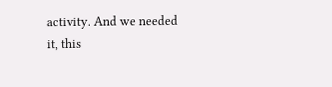activity. And we needed it, this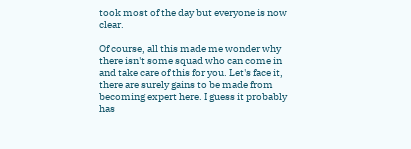took most of the day but everyone is now clear.

Of course, all this made me wonder why there isn't some squad who can come in and take care of this for you. Let's face it, there are surely gains to be made from becoming expert here. I guess it probably has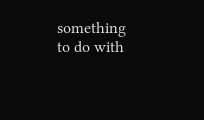something to do with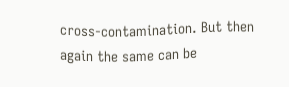cross-contamination. But then again the same can be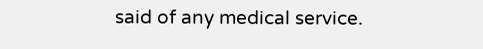said of any medical service.